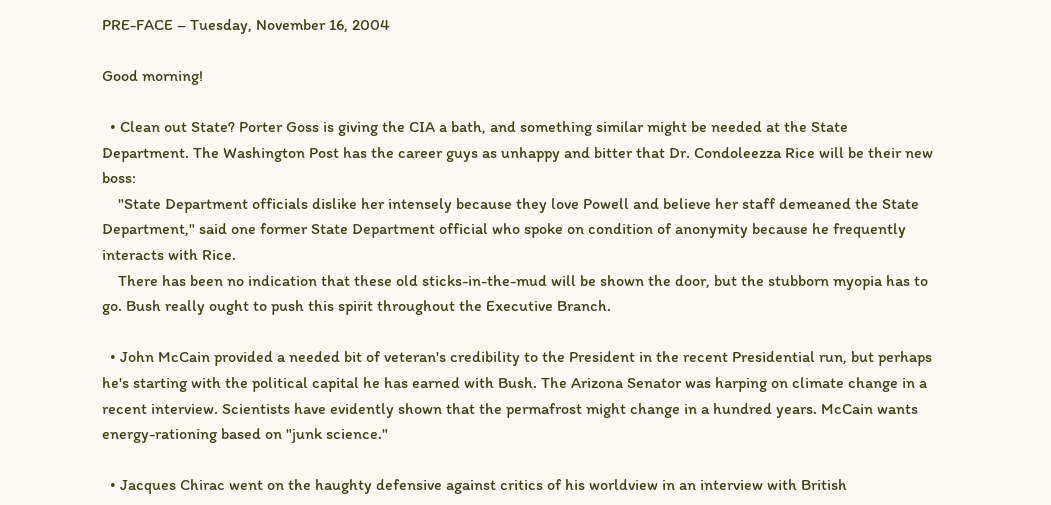PRE-FACE – Tuesday, November 16, 2004

Good morning!

  • Clean out State? Porter Goss is giving the CIA a bath, and something similar might be needed at the State Department. The Washington Post has the career guys as unhappy and bitter that Dr. Condoleezza Rice will be their new boss:
    "State Department officials dislike her intensely because they love Powell and believe her staff demeaned the State Department," said one former State Department official who spoke on condition of anonymity because he frequently interacts with Rice.
    There has been no indication that these old sticks-in-the-mud will be shown the door, but the stubborn myopia has to go. Bush really ought to push this spirit throughout the Executive Branch.

  • John McCain provided a needed bit of veteran's credibility to the President in the recent Presidential run, but perhaps he's starting with the political capital he has earned with Bush. The Arizona Senator was harping on climate change in a recent interview. Scientists have evidently shown that the permafrost might change in a hundred years. McCain wants energy-rationing based on "junk science."

  • Jacques Chirac went on the haughty defensive against critics of his worldview in an interview with British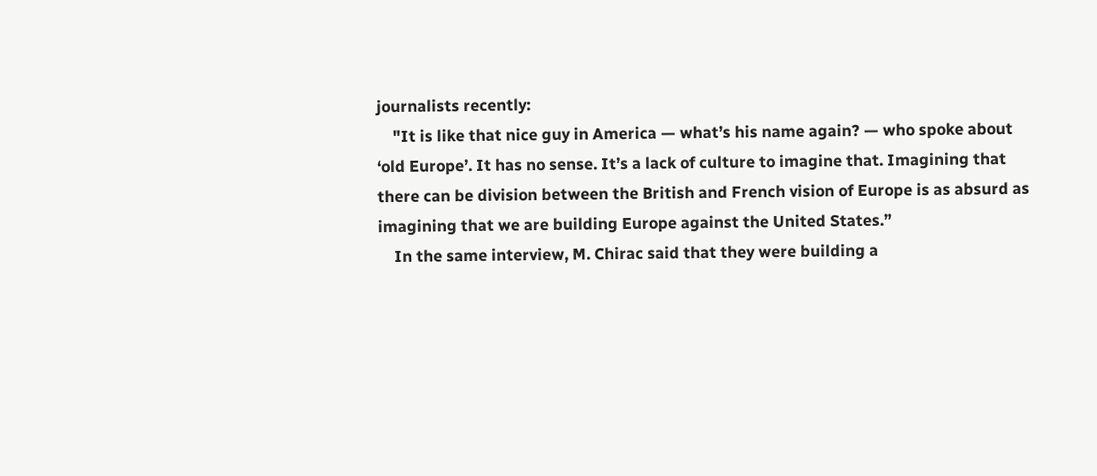journalists recently:
    "It is like that nice guy in America — what’s his name again? — who spoke about ‘old Europe’. It has no sense. It’s a lack of culture to imagine that. Imagining that there can be division between the British and French vision of Europe is as absurd as imagining that we are building Europe against the United States.”
    In the same interview, M. Chirac said that they were building a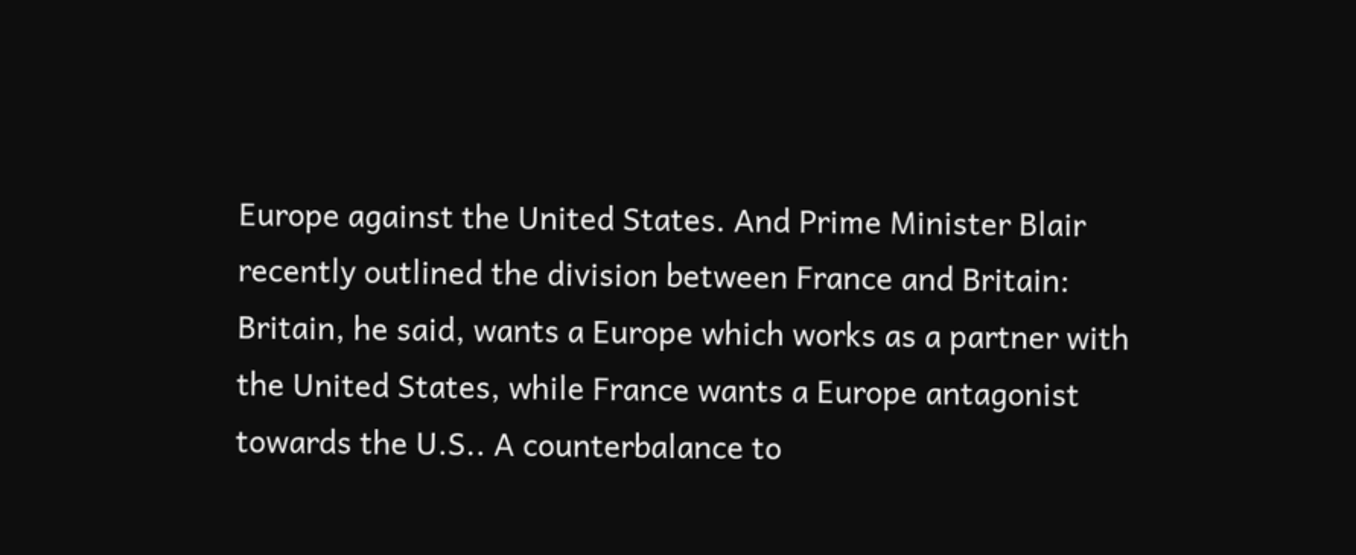Europe against the United States. And Prime Minister Blair recently outlined the division between France and Britain: Britain, he said, wants a Europe which works as a partner with the United States, while France wants a Europe antagonist towards the U.S.. A counterbalance to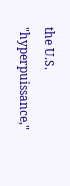the U.S. "hyperpuissance,"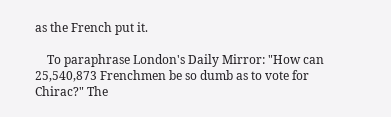as the French put it.

    To paraphrase London's Daily Mirror: "How can 25,540,873 Frenchmen be so dumb as to vote for Chirac?" The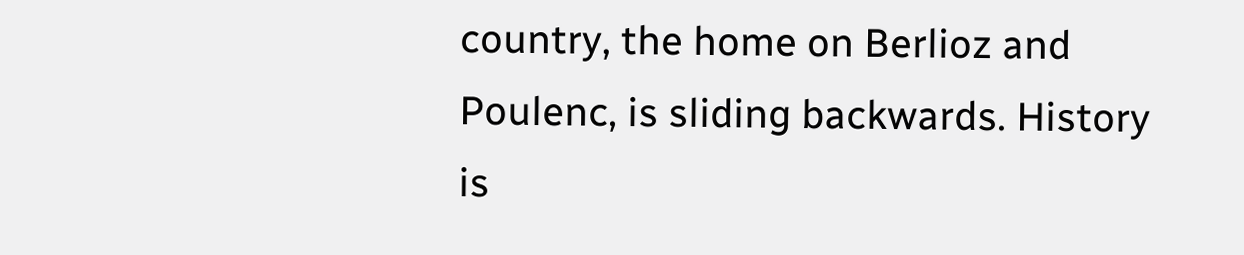country, the home on Berlioz and Poulenc, is sliding backwards. History is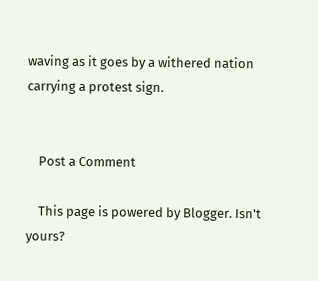waving as it goes by a withered nation carrying a protest sign.


    Post a Comment

    This page is powered by Blogger. Isn't yours?